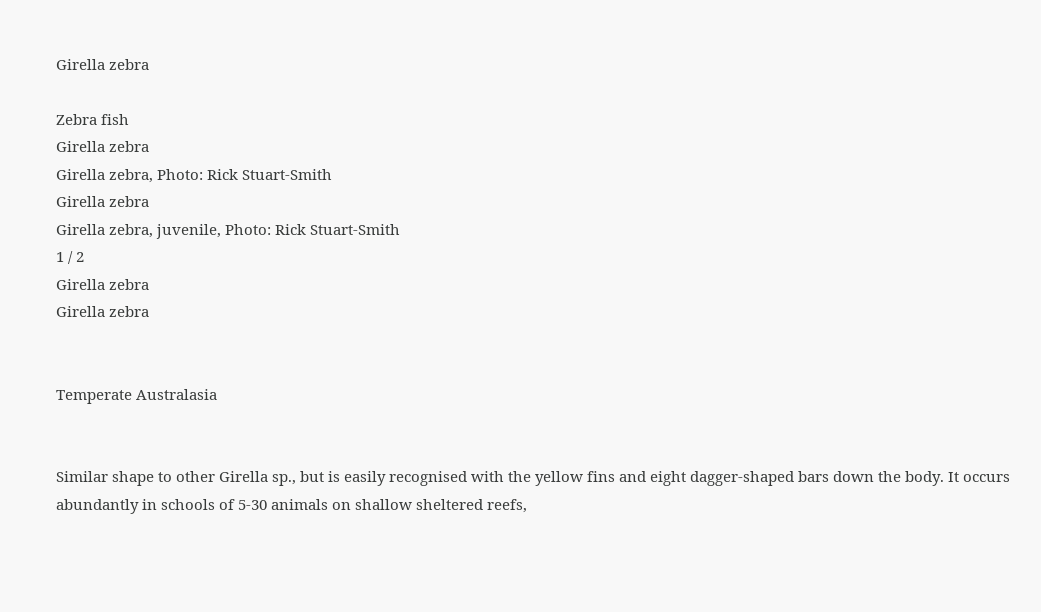Girella zebra

Zebra fish
Girella zebra
Girella zebra, Photo: Rick Stuart-Smith
Girella zebra
Girella zebra, juvenile, Photo: Rick Stuart-Smith
1 / 2
Girella zebra
Girella zebra


Temperate Australasia


Similar shape to other Girella sp., but is easily recognised with the yellow fins and eight dagger-shaped bars down the body. It occurs abundantly in schools of 5-30 animals on shallow sheltered reefs,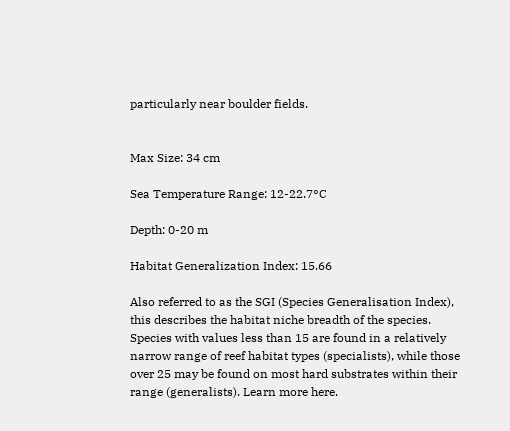particularly near boulder fields.


Max Size: 34 cm

Sea Temperature Range: 12-22.7°C

Depth: 0-20 m

Habitat Generalization Index: 15.66

Also referred to as the SGI (Species Generalisation Index), this describes the habitat niche breadth of the species. Species with values less than 15 are found in a relatively narrow range of reef habitat types (specialists), while those over 25 may be found on most hard substrates within their range (generalists). Learn more here.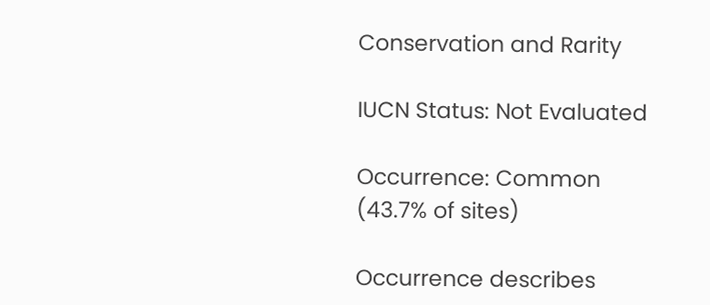Conservation and Rarity

IUCN Status: Not Evaluated

Occurrence: Common (43.7% of sites)

Occurrence describes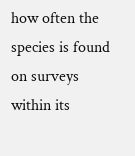how often the species is found on surveys within its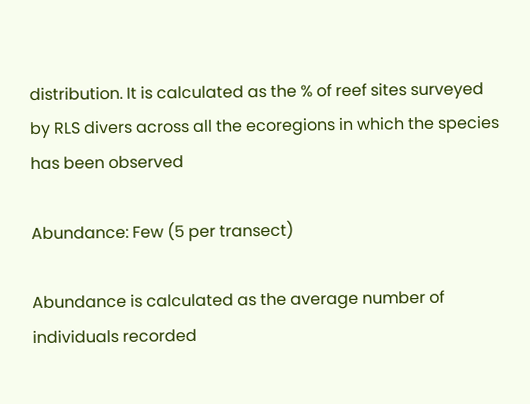distribution. It is calculated as the % of reef sites surveyed by RLS divers across all the ecoregions in which the species has been observed

Abundance: Few (5 per transect)

Abundance is calculated as the average number of individuals recorded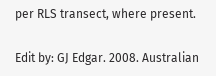per RLS transect, where present.

Edit by: GJ Edgar. 2008. Australian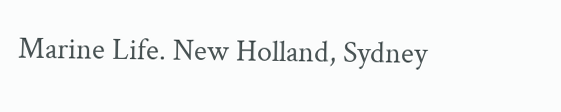Marine Life. New Holland, Sydney